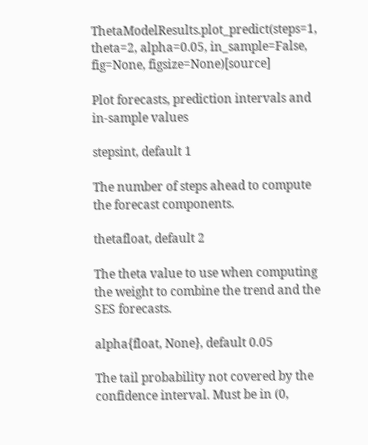ThetaModelResults.plot_predict(steps=1, theta=2, alpha=0.05, in_sample=False, fig=None, figsize=None)[source]

Plot forecasts, prediction intervals and in-sample values

stepsint, default 1

The number of steps ahead to compute the forecast components.

thetafloat, default 2

The theta value to use when computing the weight to combine the trend and the SES forecasts.

alpha{float, None}, default 0.05

The tail probability not covered by the confidence interval. Must be in (0,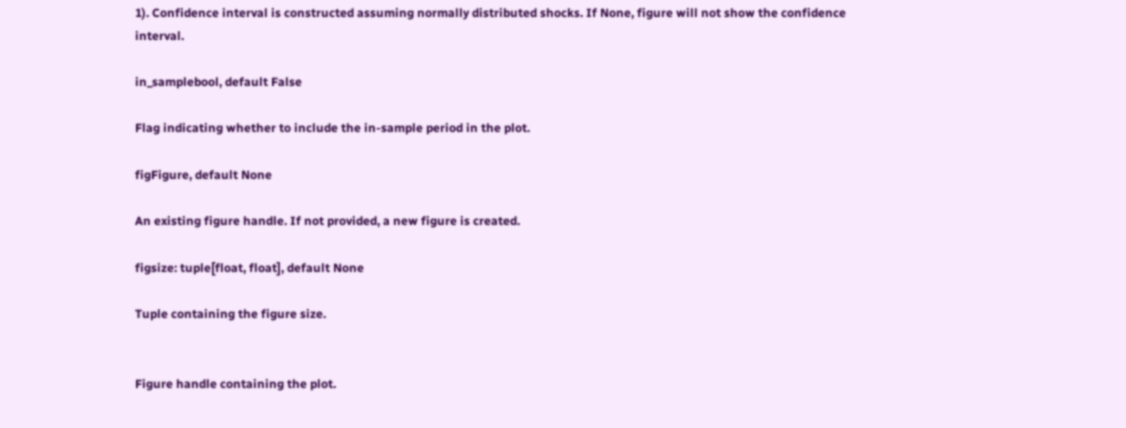1). Confidence interval is constructed assuming normally distributed shocks. If None, figure will not show the confidence interval.

in_samplebool, default False

Flag indicating whether to include the in-sample period in the plot.

figFigure, default None

An existing figure handle. If not provided, a new figure is created.

figsize: tuple[float, float], default None

Tuple containing the figure size.


Figure handle containing the plot.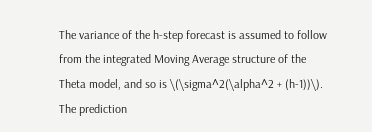The variance of the h-step forecast is assumed to follow from the integrated Moving Average structure of the Theta model, and so is \(\sigma^2(\alpha^2 + (h-1))\). The prediction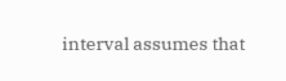interval assumes that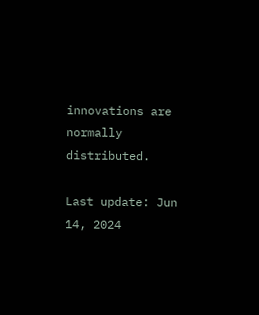innovations are normally distributed.

Last update: Jun 14, 2024